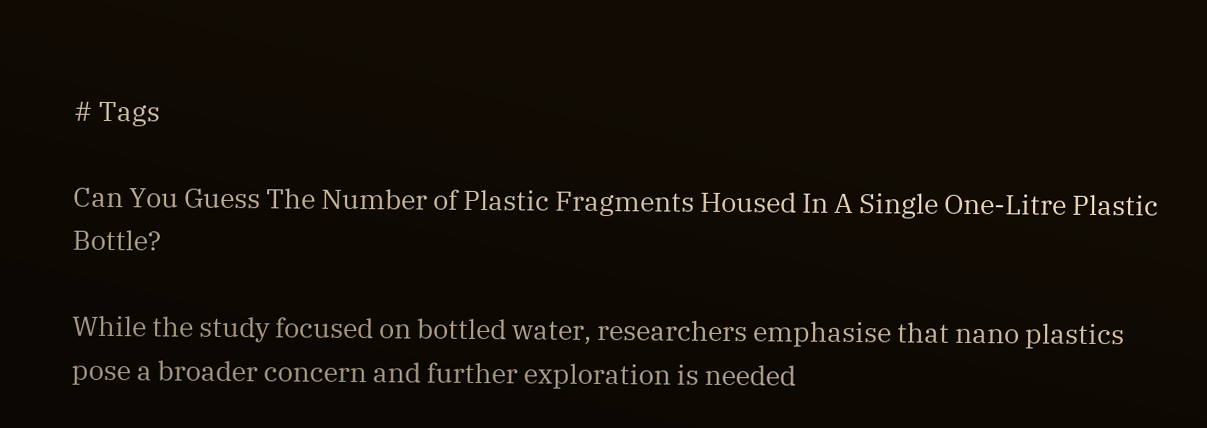# Tags

Can You Guess The Number of Plastic Fragments Housed In A Single One-Litre Plastic Bottle?

While the study focused on bottled water, researchers emphasise that nano plastics pose a broader concern and further exploration is needed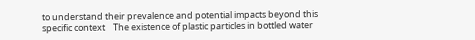to understand their prevalence and potential impacts beyond this specific context    The existence of plastic particles in bottled water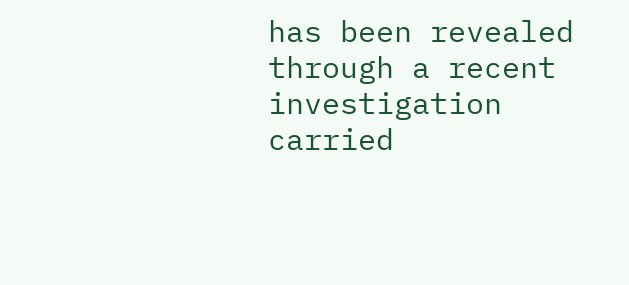has been revealed through a recent investigation carried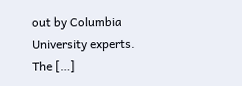out by Columbia University experts. The […]